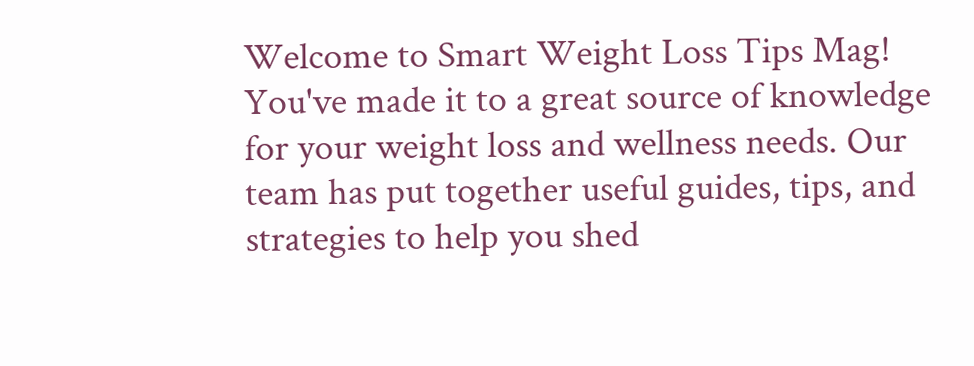Welcome to Smart Weight Loss Tips Mag! You've made it to a great source of knowledge for your weight loss and wellness needs. Our team has put together useful guides, tips, and strategies to help you shed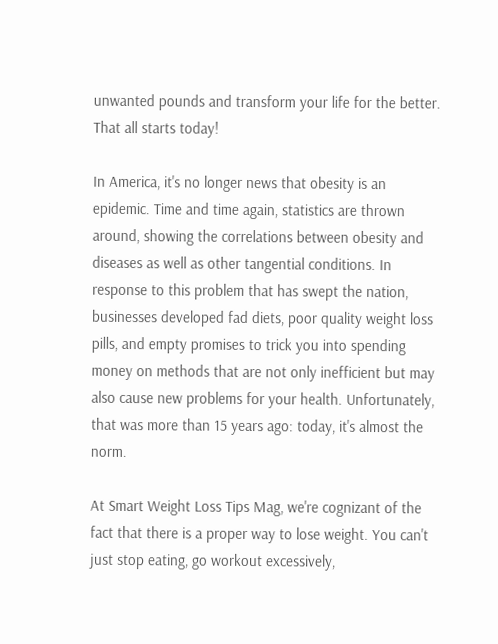unwanted pounds and transform your life for the better. That all starts today!

In America, it's no longer news that obesity is an epidemic. Time and time again, statistics are thrown around, showing the correlations between obesity and diseases as well as other tangential conditions. In response to this problem that has swept the nation, businesses developed fad diets, poor quality weight loss pills, and empty promises to trick you into spending money on methods that are not only inefficient but may also cause new problems for your health. Unfortunately, that was more than 15 years ago: today, it's almost the norm.

At Smart Weight Loss Tips Mag, we're cognizant of the fact that there is a proper way to lose weight. You can't just stop eating, go workout excessively,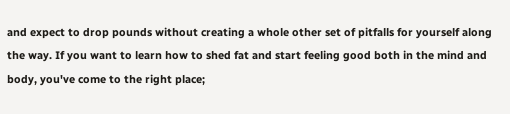and expect to drop pounds without creating a whole other set of pitfalls for yourself along the way. If you want to learn how to shed fat and start feeling good both in the mind and body, you've come to the right place;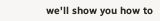we'll show you how to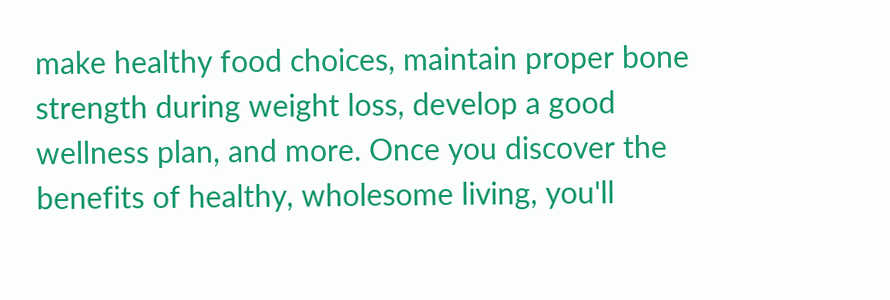make healthy food choices, maintain proper bone strength during weight loss, develop a good wellness plan, and more. Once you discover the benefits of healthy, wholesome living, you'll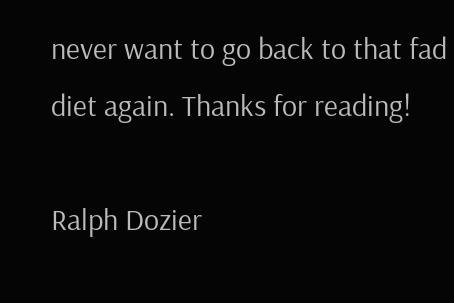never want to go back to that fad diet again. Thanks for reading!

Ralph Dozier